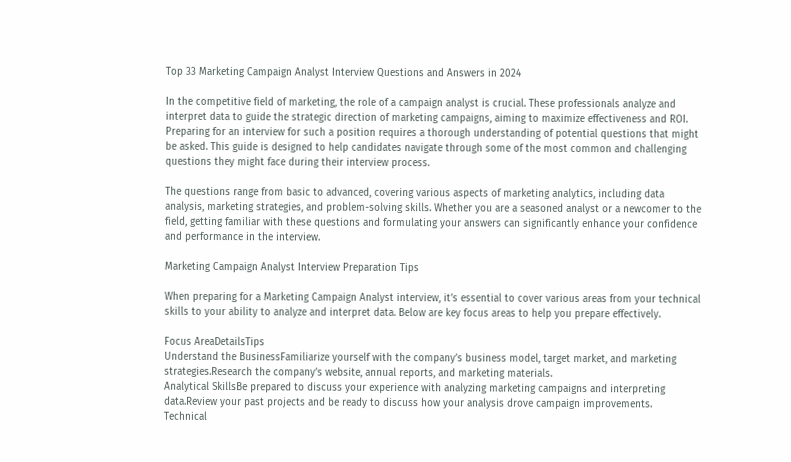Top 33 Marketing Campaign Analyst Interview Questions and Answers in 2024

In the competitive field of marketing, the role of a campaign analyst is crucial. These professionals analyze and interpret data to guide the strategic direction of marketing campaigns, aiming to maximize effectiveness and ROI. Preparing for an interview for such a position requires a thorough understanding of potential questions that might be asked. This guide is designed to help candidates navigate through some of the most common and challenging questions they might face during their interview process.

The questions range from basic to advanced, covering various aspects of marketing analytics, including data analysis, marketing strategies, and problem-solving skills. Whether you are a seasoned analyst or a newcomer to the field, getting familiar with these questions and formulating your answers can significantly enhance your confidence and performance in the interview.

Marketing Campaign Analyst Interview Preparation Tips

When preparing for a Marketing Campaign Analyst interview, it’s essential to cover various areas from your technical skills to your ability to analyze and interpret data. Below are key focus areas to help you prepare effectively.

Focus AreaDetailsTips
Understand the BusinessFamiliarize yourself with the company’s business model, target market, and marketing strategies.Research the company’s website, annual reports, and marketing materials.
Analytical SkillsBe prepared to discuss your experience with analyzing marketing campaigns and interpreting data.Review your past projects and be ready to discuss how your analysis drove campaign improvements.
Technical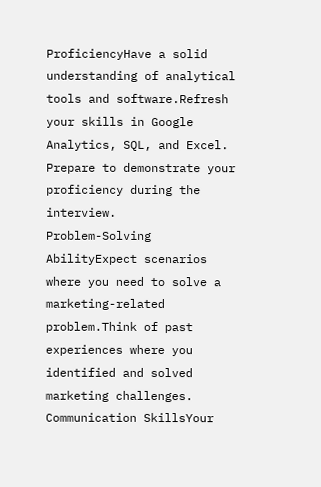ProficiencyHave a solid understanding of analytical tools and software.Refresh your skills in Google Analytics, SQL, and Excel. Prepare to demonstrate your proficiency during the interview.
Problem-Solving AbilityExpect scenarios where you need to solve a marketing-related problem.Think of past experiences where you identified and solved marketing challenges.
Communication SkillsYour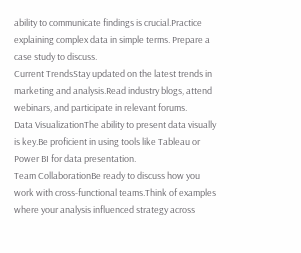ability to communicate findings is crucial.Practice explaining complex data in simple terms. Prepare a case study to discuss.
Current TrendsStay updated on the latest trends in marketing and analysis.Read industry blogs, attend webinars, and participate in relevant forums.
Data VisualizationThe ability to present data visually is key.Be proficient in using tools like Tableau or Power BI for data presentation.
Team CollaborationBe ready to discuss how you work with cross-functional teams.Think of examples where your analysis influenced strategy across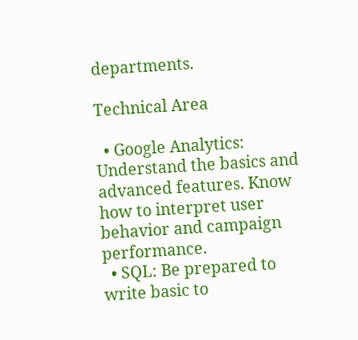departments.

Technical Area

  • Google Analytics: Understand the basics and advanced features. Know how to interpret user behavior and campaign performance.
  • SQL: Be prepared to write basic to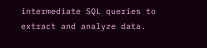intermediate SQL queries to extract and analyze data.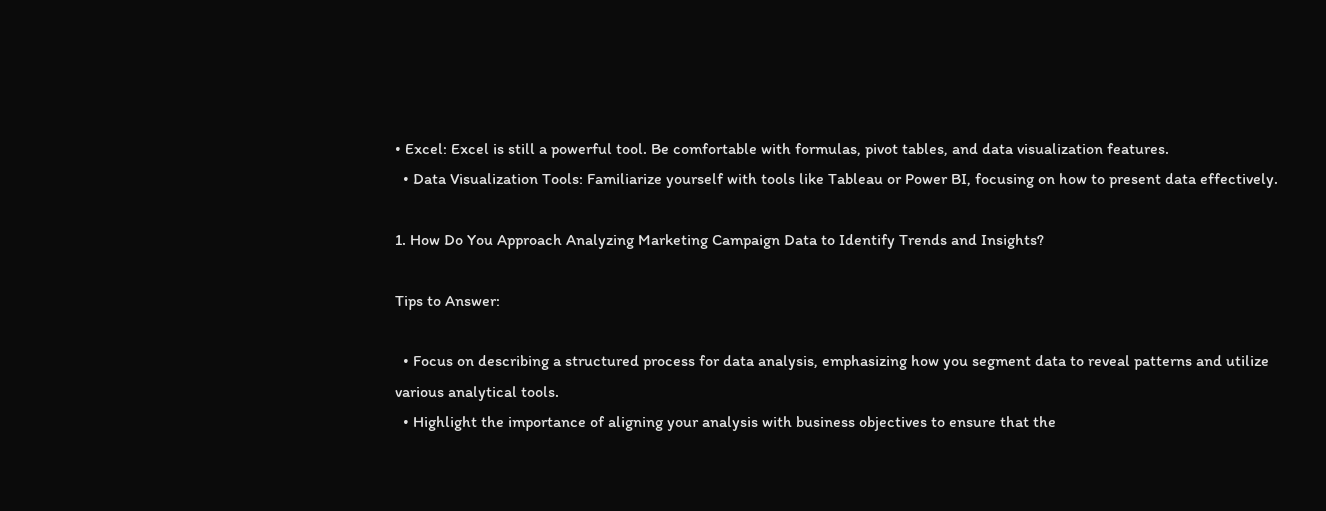• Excel: Excel is still a powerful tool. Be comfortable with formulas, pivot tables, and data visualization features.
  • Data Visualization Tools: Familiarize yourself with tools like Tableau or Power BI, focusing on how to present data effectively.

1. How Do You Approach Analyzing Marketing Campaign Data to Identify Trends and Insights?

Tips to Answer:

  • Focus on describing a structured process for data analysis, emphasizing how you segment data to reveal patterns and utilize various analytical tools.
  • Highlight the importance of aligning your analysis with business objectives to ensure that the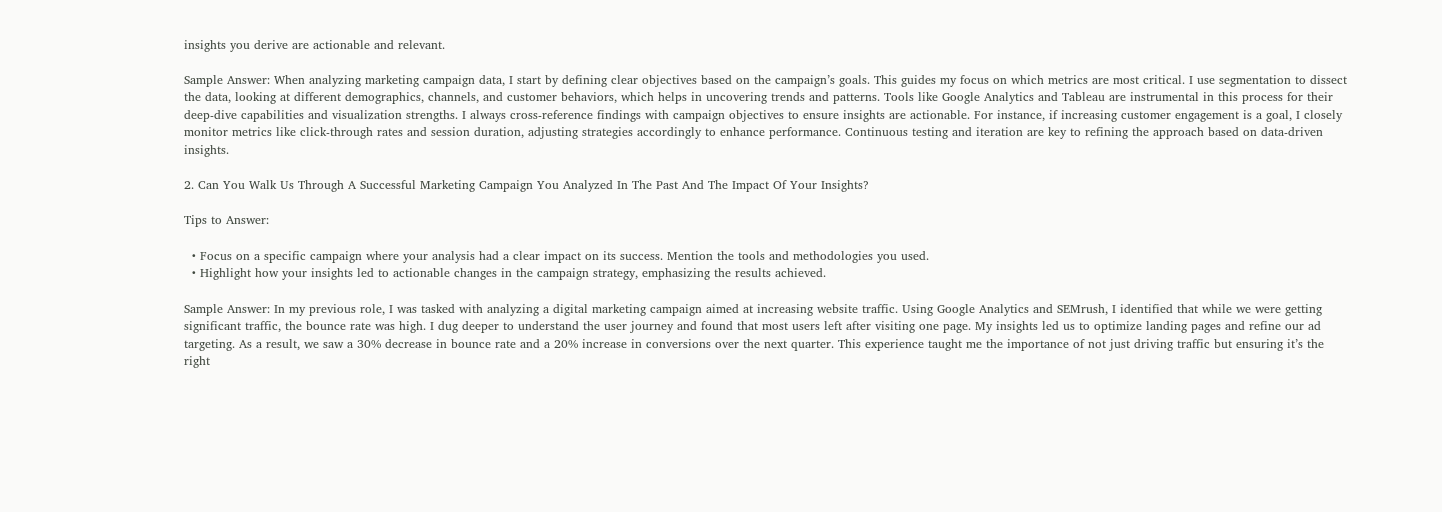insights you derive are actionable and relevant.

Sample Answer: When analyzing marketing campaign data, I start by defining clear objectives based on the campaign’s goals. This guides my focus on which metrics are most critical. I use segmentation to dissect the data, looking at different demographics, channels, and customer behaviors, which helps in uncovering trends and patterns. Tools like Google Analytics and Tableau are instrumental in this process for their deep-dive capabilities and visualization strengths. I always cross-reference findings with campaign objectives to ensure insights are actionable. For instance, if increasing customer engagement is a goal, I closely monitor metrics like click-through rates and session duration, adjusting strategies accordingly to enhance performance. Continuous testing and iteration are key to refining the approach based on data-driven insights.

2. Can You Walk Us Through A Successful Marketing Campaign You Analyzed In The Past And The Impact Of Your Insights?

Tips to Answer:

  • Focus on a specific campaign where your analysis had a clear impact on its success. Mention the tools and methodologies you used.
  • Highlight how your insights led to actionable changes in the campaign strategy, emphasizing the results achieved.

Sample Answer: In my previous role, I was tasked with analyzing a digital marketing campaign aimed at increasing website traffic. Using Google Analytics and SEMrush, I identified that while we were getting significant traffic, the bounce rate was high. I dug deeper to understand the user journey and found that most users left after visiting one page. My insights led us to optimize landing pages and refine our ad targeting. As a result, we saw a 30% decrease in bounce rate and a 20% increase in conversions over the next quarter. This experience taught me the importance of not just driving traffic but ensuring it’s the right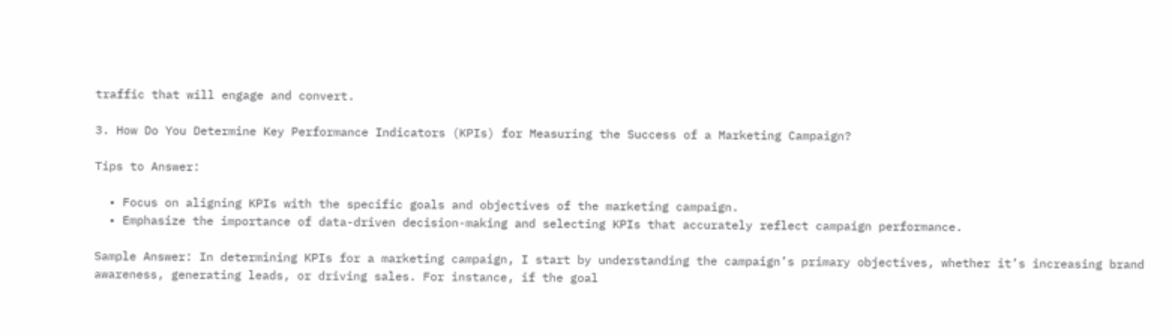traffic that will engage and convert.

3. How Do You Determine Key Performance Indicators (KPIs) for Measuring the Success of a Marketing Campaign?

Tips to Answer:

  • Focus on aligning KPIs with the specific goals and objectives of the marketing campaign.
  • Emphasize the importance of data-driven decision-making and selecting KPIs that accurately reflect campaign performance.

Sample Answer: In determining KPIs for a marketing campaign, I start by understanding the campaign’s primary objectives, whether it’s increasing brand awareness, generating leads, or driving sales. For instance, if the goal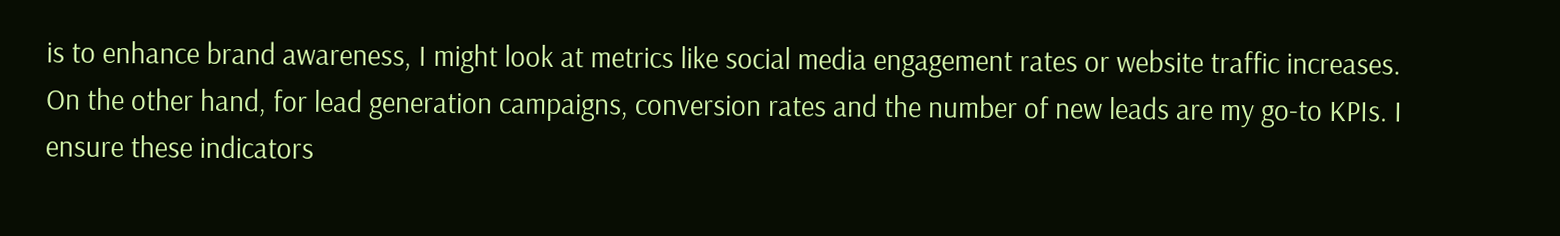is to enhance brand awareness, I might look at metrics like social media engagement rates or website traffic increases. On the other hand, for lead generation campaigns, conversion rates and the number of new leads are my go-to KPIs. I ensure these indicators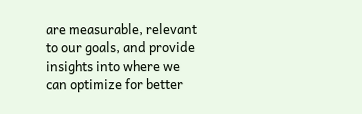are measurable, relevant to our goals, and provide insights into where we can optimize for better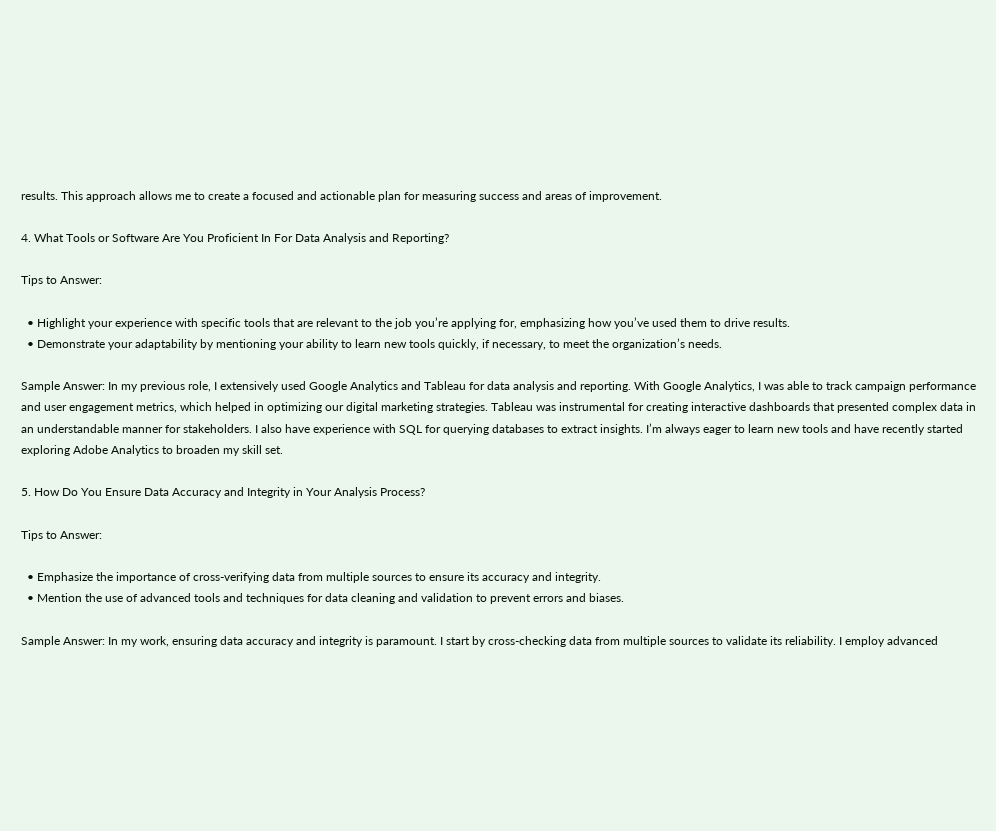results. This approach allows me to create a focused and actionable plan for measuring success and areas of improvement.

4. What Tools or Software Are You Proficient In For Data Analysis and Reporting?

Tips to Answer:

  • Highlight your experience with specific tools that are relevant to the job you’re applying for, emphasizing how you’ve used them to drive results.
  • Demonstrate your adaptability by mentioning your ability to learn new tools quickly, if necessary, to meet the organization’s needs.

Sample Answer: In my previous role, I extensively used Google Analytics and Tableau for data analysis and reporting. With Google Analytics, I was able to track campaign performance and user engagement metrics, which helped in optimizing our digital marketing strategies. Tableau was instrumental for creating interactive dashboards that presented complex data in an understandable manner for stakeholders. I also have experience with SQL for querying databases to extract insights. I’m always eager to learn new tools and have recently started exploring Adobe Analytics to broaden my skill set.

5. How Do You Ensure Data Accuracy and Integrity in Your Analysis Process?

Tips to Answer:

  • Emphasize the importance of cross-verifying data from multiple sources to ensure its accuracy and integrity.
  • Mention the use of advanced tools and techniques for data cleaning and validation to prevent errors and biases.

Sample Answer: In my work, ensuring data accuracy and integrity is paramount. I start by cross-checking data from multiple sources to validate its reliability. I employ advanced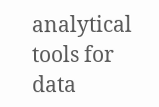analytical tools for data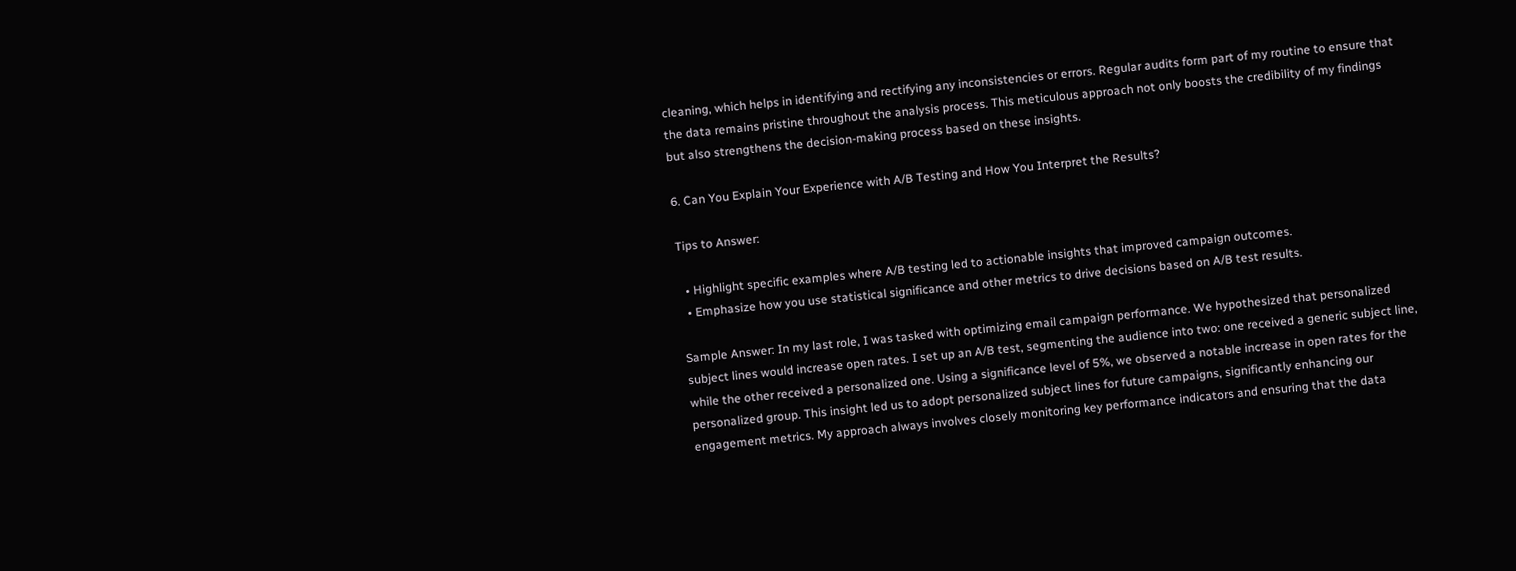cleaning, which helps in identifying and rectifying any inconsistencies or errors. Regular audits form part of my routine to ensure that the data remains pristine throughout the analysis process. This meticulous approach not only boosts the credibility of my findings but also strengthens the decision-making process based on these insights.

6. Can You Explain Your Experience with A/B Testing and How You Interpret the Results?

Tips to Answer:

  • Highlight specific examples where A/B testing led to actionable insights that improved campaign outcomes.
  • Emphasize how you use statistical significance and other metrics to drive decisions based on A/B test results.

Sample Answer: In my last role, I was tasked with optimizing email campaign performance. We hypothesized that personalized subject lines would increase open rates. I set up an A/B test, segmenting the audience into two: one received a generic subject line, while the other received a personalized one. Using a significance level of 5%, we observed a notable increase in open rates for the personalized group. This insight led us to adopt personalized subject lines for future campaigns, significantly enhancing our engagement metrics. My approach always involves closely monitoring key performance indicators and ensuring that the data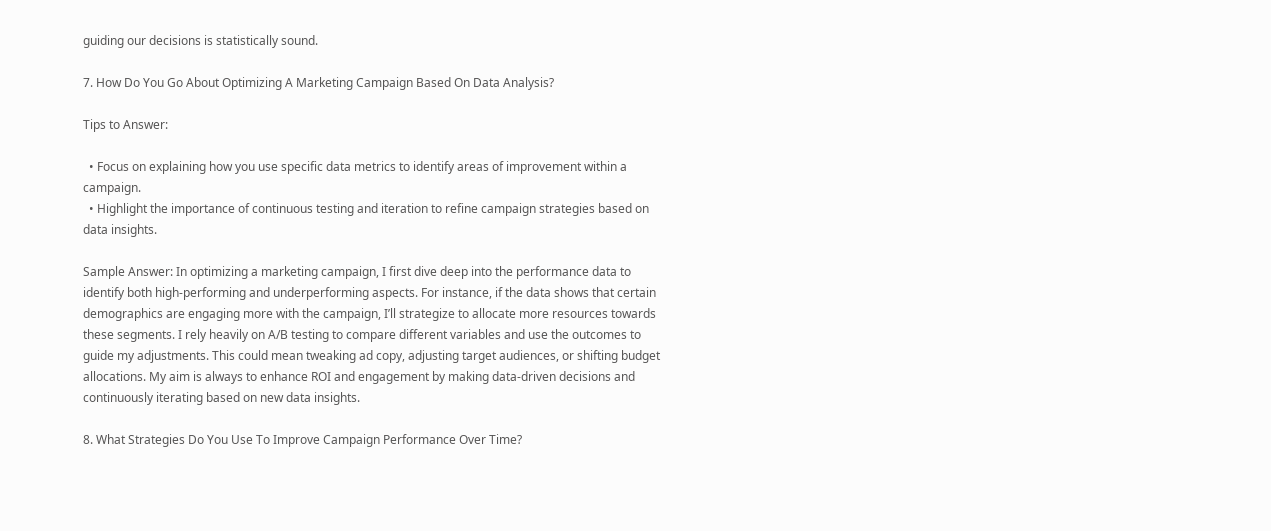guiding our decisions is statistically sound.

7. How Do You Go About Optimizing A Marketing Campaign Based On Data Analysis?

Tips to Answer:

  • Focus on explaining how you use specific data metrics to identify areas of improvement within a campaign.
  • Highlight the importance of continuous testing and iteration to refine campaign strategies based on data insights.

Sample Answer: In optimizing a marketing campaign, I first dive deep into the performance data to identify both high-performing and underperforming aspects. For instance, if the data shows that certain demographics are engaging more with the campaign, I’ll strategize to allocate more resources towards these segments. I rely heavily on A/B testing to compare different variables and use the outcomes to guide my adjustments. This could mean tweaking ad copy, adjusting target audiences, or shifting budget allocations. My aim is always to enhance ROI and engagement by making data-driven decisions and continuously iterating based on new data insights.

8. What Strategies Do You Use To Improve Campaign Performance Over Time?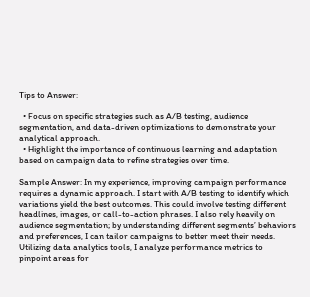Tips to Answer:

  • Focus on specific strategies such as A/B testing, audience segmentation, and data-driven optimizations to demonstrate your analytical approach.
  • Highlight the importance of continuous learning and adaptation based on campaign data to refine strategies over time.

Sample Answer: In my experience, improving campaign performance requires a dynamic approach. I start with A/B testing to identify which variations yield the best outcomes. This could involve testing different headlines, images, or call-to-action phrases. I also rely heavily on audience segmentation; by understanding different segments’ behaviors and preferences, I can tailor campaigns to better meet their needs. Utilizing data analytics tools, I analyze performance metrics to pinpoint areas for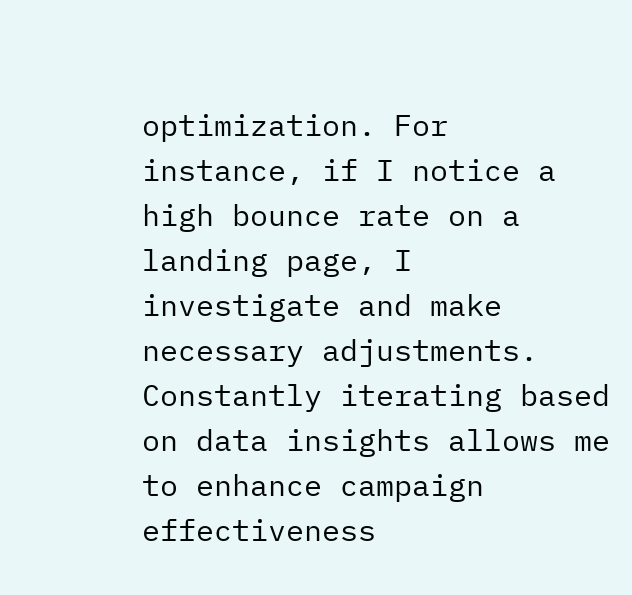optimization. For instance, if I notice a high bounce rate on a landing page, I investigate and make necessary adjustments. Constantly iterating based on data insights allows me to enhance campaign effectiveness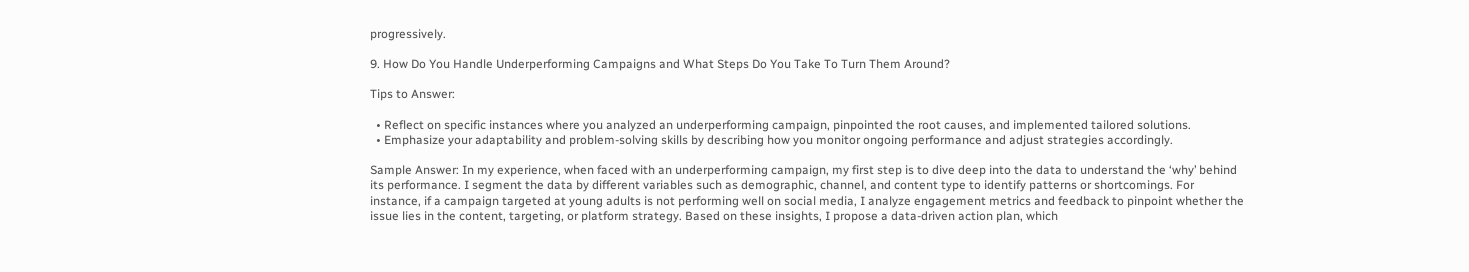progressively.

9. How Do You Handle Underperforming Campaigns and What Steps Do You Take To Turn Them Around?

Tips to Answer:

  • Reflect on specific instances where you analyzed an underperforming campaign, pinpointed the root causes, and implemented tailored solutions.
  • Emphasize your adaptability and problem-solving skills by describing how you monitor ongoing performance and adjust strategies accordingly.

Sample Answer: In my experience, when faced with an underperforming campaign, my first step is to dive deep into the data to understand the ‘why’ behind its performance. I segment the data by different variables such as demographic, channel, and content type to identify patterns or shortcomings. For instance, if a campaign targeted at young adults is not performing well on social media, I analyze engagement metrics and feedback to pinpoint whether the issue lies in the content, targeting, or platform strategy. Based on these insights, I propose a data-driven action plan, which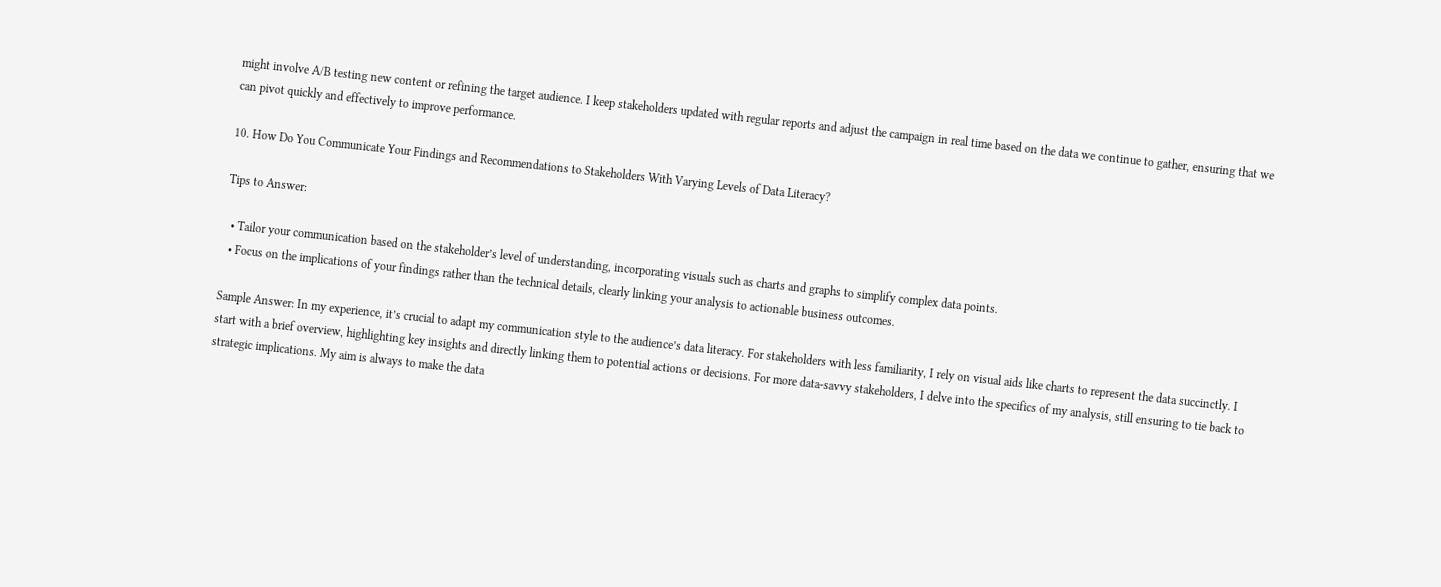might involve A/B testing new content or refining the target audience. I keep stakeholders updated with regular reports and adjust the campaign in real time based on the data we continue to gather, ensuring that we can pivot quickly and effectively to improve performance.

10. How Do You Communicate Your Findings and Recommendations to Stakeholders With Varying Levels of Data Literacy?

Tips to Answer:

  • Tailor your communication based on the stakeholder’s level of understanding, incorporating visuals such as charts and graphs to simplify complex data points.
  • Focus on the implications of your findings rather than the technical details, clearly linking your analysis to actionable business outcomes.

Sample Answer: In my experience, it’s crucial to adapt my communication style to the audience’s data literacy. For stakeholders with less familiarity, I rely on visual aids like charts to represent the data succinctly. I start with a brief overview, highlighting key insights and directly linking them to potential actions or decisions. For more data-savvy stakeholders, I delve into the specifics of my analysis, still ensuring to tie back to strategic implications. My aim is always to make the data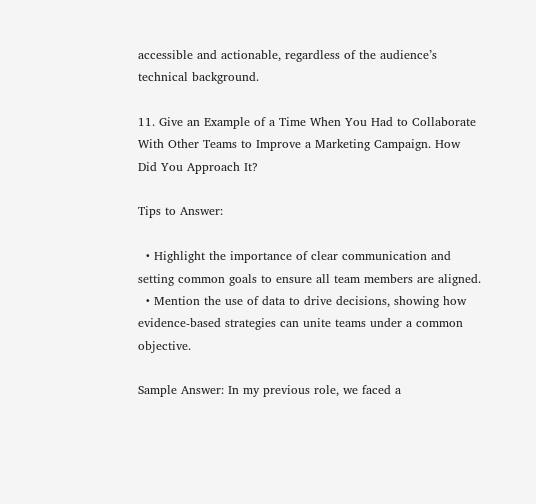accessible and actionable, regardless of the audience’s technical background.

11. Give an Example of a Time When You Had to Collaborate With Other Teams to Improve a Marketing Campaign. How Did You Approach It?

Tips to Answer:

  • Highlight the importance of clear communication and setting common goals to ensure all team members are aligned.
  • Mention the use of data to drive decisions, showing how evidence-based strategies can unite teams under a common objective.

Sample Answer: In my previous role, we faced a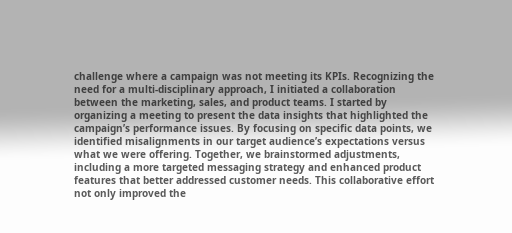challenge where a campaign was not meeting its KPIs. Recognizing the need for a multi-disciplinary approach, I initiated a collaboration between the marketing, sales, and product teams. I started by organizing a meeting to present the data insights that highlighted the campaign’s performance issues. By focusing on specific data points, we identified misalignments in our target audience’s expectations versus what we were offering. Together, we brainstormed adjustments, including a more targeted messaging strategy and enhanced product features that better addressed customer needs. This collaborative effort not only improved the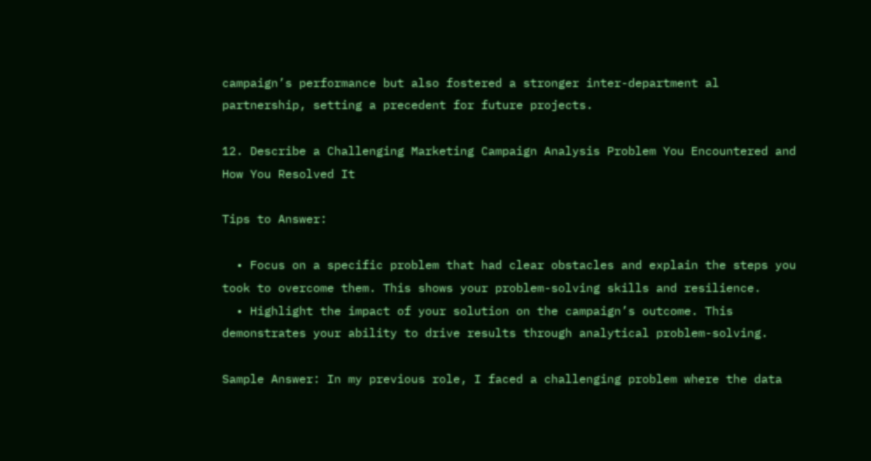campaign’s performance but also fostered a stronger inter-department al partnership, setting a precedent for future projects.

12. Describe a Challenging Marketing Campaign Analysis Problem You Encountered and How You Resolved It

Tips to Answer:

  • Focus on a specific problem that had clear obstacles and explain the steps you took to overcome them. This shows your problem-solving skills and resilience.
  • Highlight the impact of your solution on the campaign’s outcome. This demonstrates your ability to drive results through analytical problem-solving.

Sample Answer: In my previous role, I faced a challenging problem where the data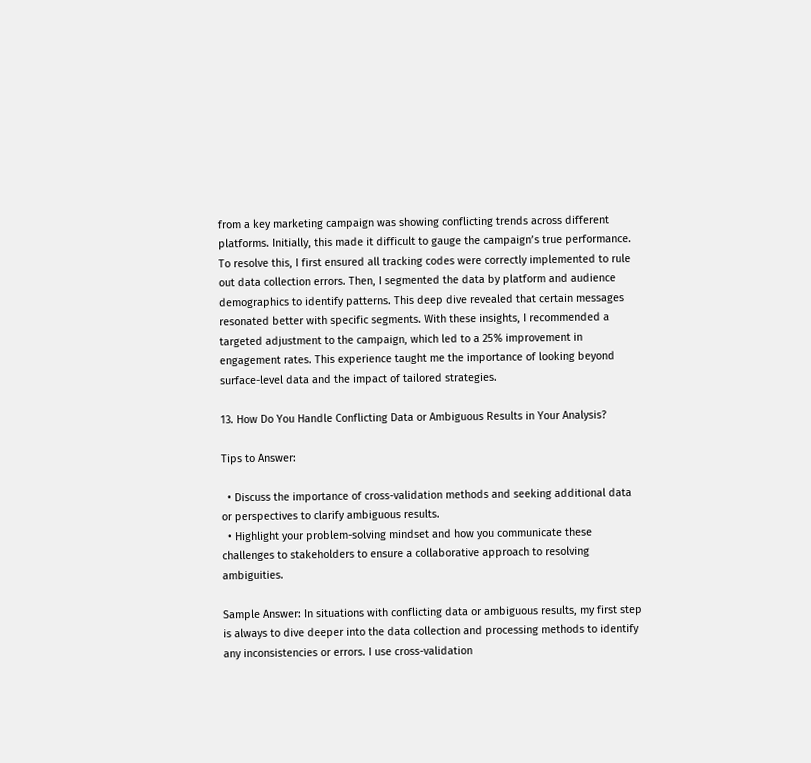from a key marketing campaign was showing conflicting trends across different platforms. Initially, this made it difficult to gauge the campaign’s true performance. To resolve this, I first ensured all tracking codes were correctly implemented to rule out data collection errors. Then, I segmented the data by platform and audience demographics to identify patterns. This deep dive revealed that certain messages resonated better with specific segments. With these insights, I recommended a targeted adjustment to the campaign, which led to a 25% improvement in engagement rates. This experience taught me the importance of looking beyond surface-level data and the impact of tailored strategies.

13. How Do You Handle Conflicting Data or Ambiguous Results in Your Analysis?

Tips to Answer:

  • Discuss the importance of cross-validation methods and seeking additional data or perspectives to clarify ambiguous results.
  • Highlight your problem-solving mindset and how you communicate these challenges to stakeholders to ensure a collaborative approach to resolving ambiguities.

Sample Answer: In situations with conflicting data or ambiguous results, my first step is always to dive deeper into the data collection and processing methods to identify any inconsistencies or errors. I use cross-validation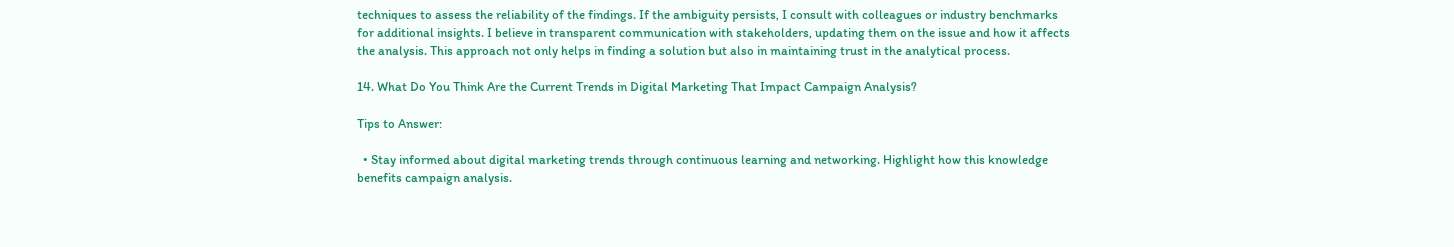techniques to assess the reliability of the findings. If the ambiguity persists, I consult with colleagues or industry benchmarks for additional insights. I believe in transparent communication with stakeholders, updating them on the issue and how it affects the analysis. This approach not only helps in finding a solution but also in maintaining trust in the analytical process.

14. What Do You Think Are the Current Trends in Digital Marketing That Impact Campaign Analysis?

Tips to Answer:

  • Stay informed about digital marketing trends through continuous learning and networking. Highlight how this knowledge benefits campaign analysis.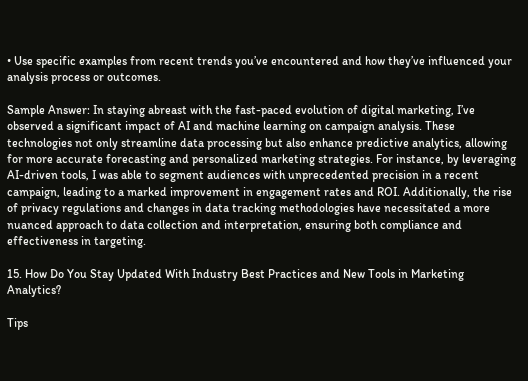• Use specific examples from recent trends you’ve encountered and how they’ve influenced your analysis process or outcomes.

Sample Answer: In staying abreast with the fast-paced evolution of digital marketing, I’ve observed a significant impact of AI and machine learning on campaign analysis. These technologies not only streamline data processing but also enhance predictive analytics, allowing for more accurate forecasting and personalized marketing strategies. For instance, by leveraging AI-driven tools, I was able to segment audiences with unprecedented precision in a recent campaign, leading to a marked improvement in engagement rates and ROI. Additionally, the rise of privacy regulations and changes in data tracking methodologies have necessitated a more nuanced approach to data collection and interpretation, ensuring both compliance and effectiveness in targeting.

15. How Do You Stay Updated With Industry Best Practices and New Tools in Marketing Analytics?

Tips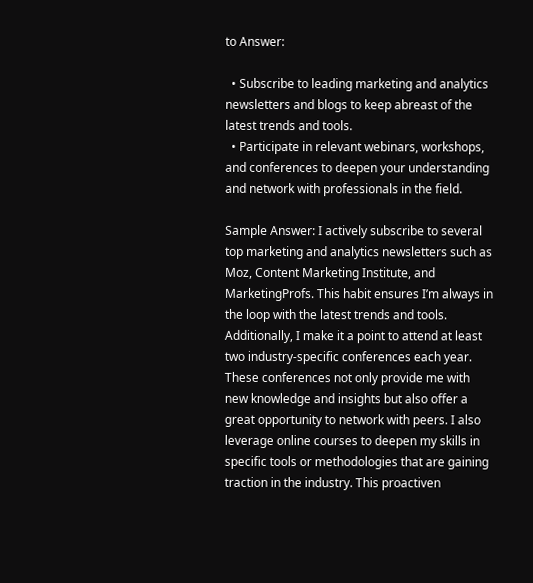to Answer:

  • Subscribe to leading marketing and analytics newsletters and blogs to keep abreast of the latest trends and tools.
  • Participate in relevant webinars, workshops, and conferences to deepen your understanding and network with professionals in the field.

Sample Answer: I actively subscribe to several top marketing and analytics newsletters such as Moz, Content Marketing Institute, and MarketingProfs. This habit ensures I’m always in the loop with the latest trends and tools. Additionally, I make it a point to attend at least two industry-specific conferences each year. These conferences not only provide me with new knowledge and insights but also offer a great opportunity to network with peers. I also leverage online courses to deepen my skills in specific tools or methodologies that are gaining traction in the industry. This proactiven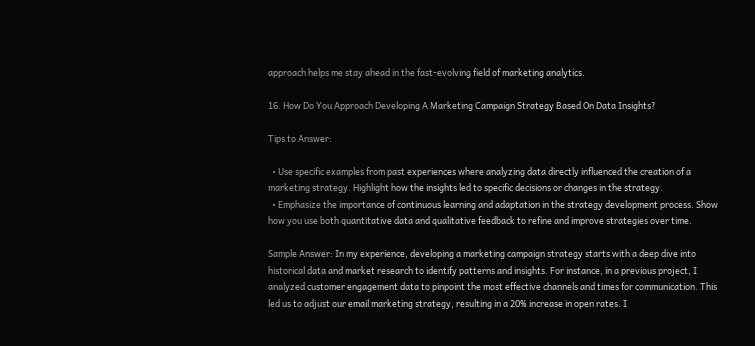approach helps me stay ahead in the fast-evolving field of marketing analytics.

16. How Do You Approach Developing A Marketing Campaign Strategy Based On Data Insights?

Tips to Answer:

  • Use specific examples from past experiences where analyzing data directly influenced the creation of a marketing strategy. Highlight how the insights led to specific decisions or changes in the strategy.
  • Emphasize the importance of continuous learning and adaptation in the strategy development process. Show how you use both quantitative data and qualitative feedback to refine and improve strategies over time.

Sample Answer: In my experience, developing a marketing campaign strategy starts with a deep dive into historical data and market research to identify patterns and insights. For instance, in a previous project, I analyzed customer engagement data to pinpoint the most effective channels and times for communication. This led us to adjust our email marketing strategy, resulting in a 20% increase in open rates. I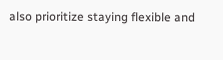also prioritize staying flexible and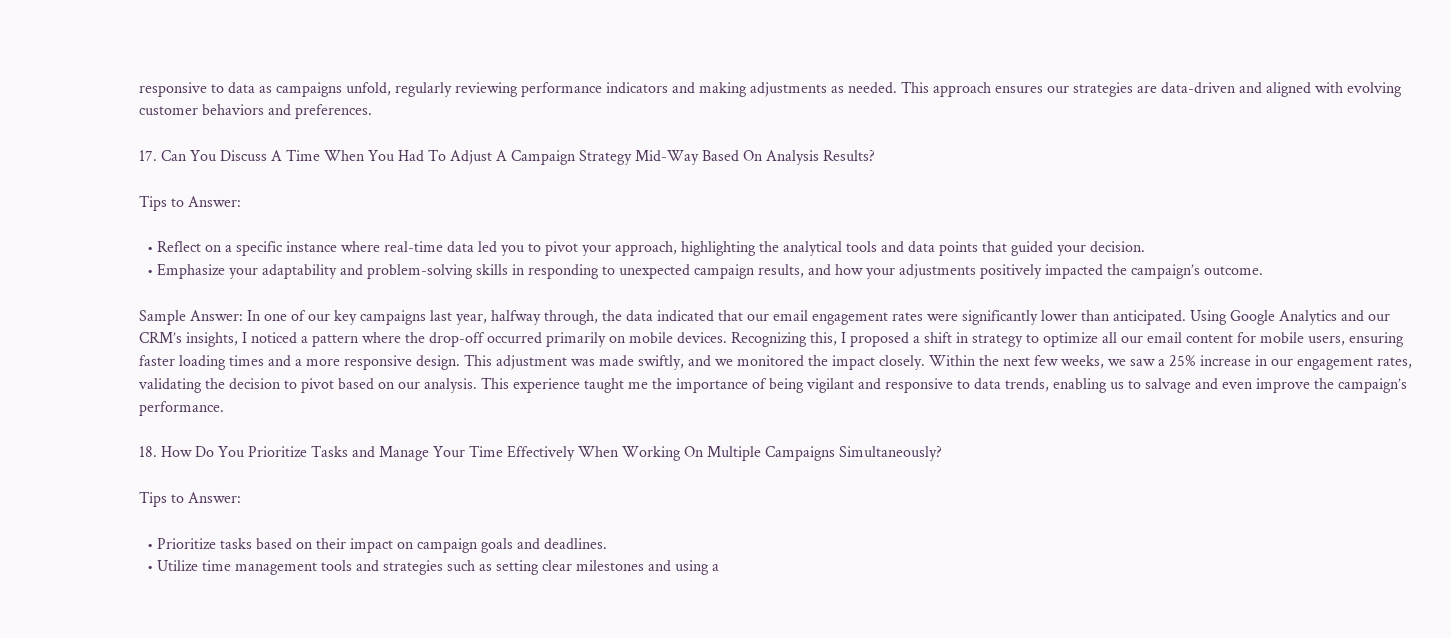responsive to data as campaigns unfold, regularly reviewing performance indicators and making adjustments as needed. This approach ensures our strategies are data-driven and aligned with evolving customer behaviors and preferences.

17. Can You Discuss A Time When You Had To Adjust A Campaign Strategy Mid-Way Based On Analysis Results?

Tips to Answer:

  • Reflect on a specific instance where real-time data led you to pivot your approach, highlighting the analytical tools and data points that guided your decision.
  • Emphasize your adaptability and problem-solving skills in responding to unexpected campaign results, and how your adjustments positively impacted the campaign’s outcome.

Sample Answer: In one of our key campaigns last year, halfway through, the data indicated that our email engagement rates were significantly lower than anticipated. Using Google Analytics and our CRM’s insights, I noticed a pattern where the drop-off occurred primarily on mobile devices. Recognizing this, I proposed a shift in strategy to optimize all our email content for mobile users, ensuring faster loading times and a more responsive design. This adjustment was made swiftly, and we monitored the impact closely. Within the next few weeks, we saw a 25% increase in our engagement rates, validating the decision to pivot based on our analysis. This experience taught me the importance of being vigilant and responsive to data trends, enabling us to salvage and even improve the campaign’s performance.

18. How Do You Prioritize Tasks and Manage Your Time Effectively When Working On Multiple Campaigns Simultaneously?

Tips to Answer:

  • Prioritize tasks based on their impact on campaign goals and deadlines.
  • Utilize time management tools and strategies such as setting clear milestones and using a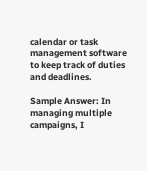calendar or task management software to keep track of duties and deadlines.

Sample Answer: In managing multiple campaigns, I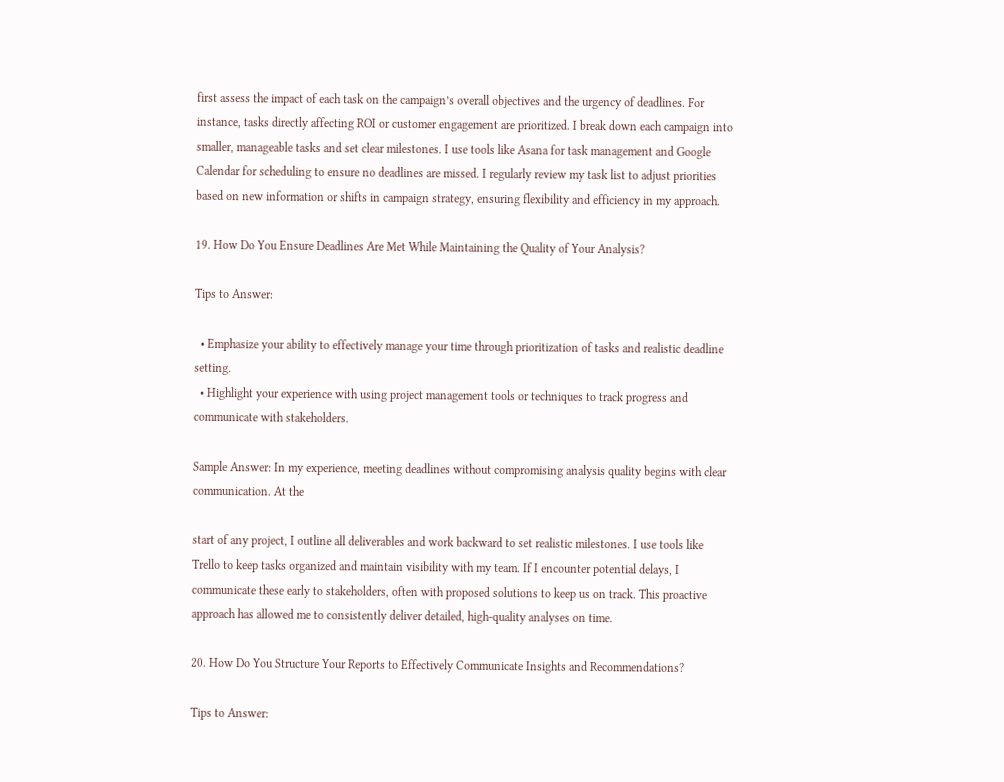first assess the impact of each task on the campaign’s overall objectives and the urgency of deadlines. For instance, tasks directly affecting ROI or customer engagement are prioritized. I break down each campaign into smaller, manageable tasks and set clear milestones. I use tools like Asana for task management and Google Calendar for scheduling to ensure no deadlines are missed. I regularly review my task list to adjust priorities based on new information or shifts in campaign strategy, ensuring flexibility and efficiency in my approach.

19. How Do You Ensure Deadlines Are Met While Maintaining the Quality of Your Analysis?

Tips to Answer:

  • Emphasize your ability to effectively manage your time through prioritization of tasks and realistic deadline setting.
  • Highlight your experience with using project management tools or techniques to track progress and communicate with stakeholders.

Sample Answer: In my experience, meeting deadlines without compromising analysis quality begins with clear communication. At the

start of any project, I outline all deliverables and work backward to set realistic milestones. I use tools like Trello to keep tasks organized and maintain visibility with my team. If I encounter potential delays, I communicate these early to stakeholders, often with proposed solutions to keep us on track. This proactive approach has allowed me to consistently deliver detailed, high-quality analyses on time.

20. How Do You Structure Your Reports to Effectively Communicate Insights and Recommendations?

Tips to Answer: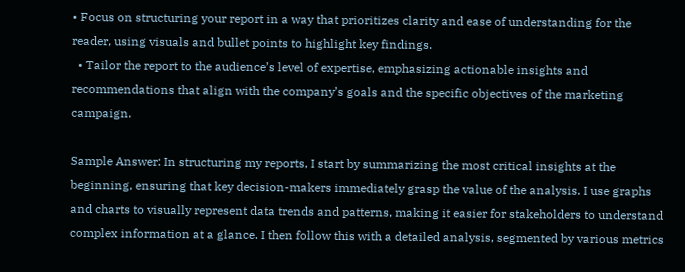• Focus on structuring your report in a way that prioritizes clarity and ease of understanding for the reader, using visuals and bullet points to highlight key findings.
  • Tailor the report to the audience’s level of expertise, emphasizing actionable insights and recommendations that align with the company’s goals and the specific objectives of the marketing campaign.

Sample Answer: In structuring my reports, I start by summarizing the most critical insights at the beginning, ensuring that key decision-makers immediately grasp the value of the analysis. I use graphs and charts to visually represent data trends and patterns, making it easier for stakeholders to understand complex information at a glance. I then follow this with a detailed analysis, segmented by various metrics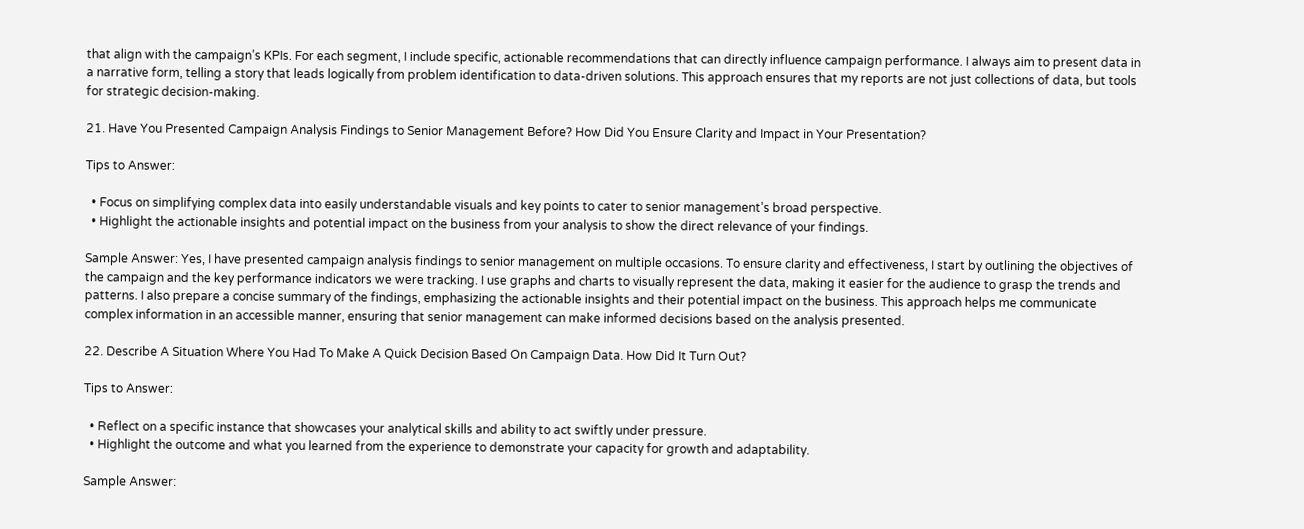that align with the campaign’s KPIs. For each segment, I include specific, actionable recommendations that can directly influence campaign performance. I always aim to present data in a narrative form, telling a story that leads logically from problem identification to data-driven solutions. This approach ensures that my reports are not just collections of data, but tools for strategic decision-making.

21. Have You Presented Campaign Analysis Findings to Senior Management Before? How Did You Ensure Clarity and Impact in Your Presentation?

Tips to Answer:

  • Focus on simplifying complex data into easily understandable visuals and key points to cater to senior management’s broad perspective.
  • Highlight the actionable insights and potential impact on the business from your analysis to show the direct relevance of your findings.

Sample Answer: Yes, I have presented campaign analysis findings to senior management on multiple occasions. To ensure clarity and effectiveness, I start by outlining the objectives of the campaign and the key performance indicators we were tracking. I use graphs and charts to visually represent the data, making it easier for the audience to grasp the trends and patterns. I also prepare a concise summary of the findings, emphasizing the actionable insights and their potential impact on the business. This approach helps me communicate complex information in an accessible manner, ensuring that senior management can make informed decisions based on the analysis presented.

22. Describe A Situation Where You Had To Make A Quick Decision Based On Campaign Data. How Did It Turn Out?

Tips to Answer:

  • Reflect on a specific instance that showcases your analytical skills and ability to act swiftly under pressure.
  • Highlight the outcome and what you learned from the experience to demonstrate your capacity for growth and adaptability.

Sample Answer: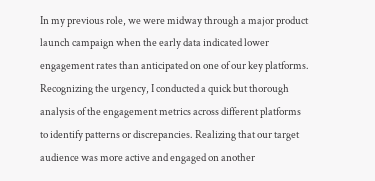In my previous role, we were midway through a major product launch campaign when the early data indicated lower engagement rates than anticipated on one of our key platforms. Recognizing the urgency, I conducted a quick but thorough analysis of the engagement metrics across different platforms to identify patterns or discrepancies. Realizing that our target audience was more active and engaged on another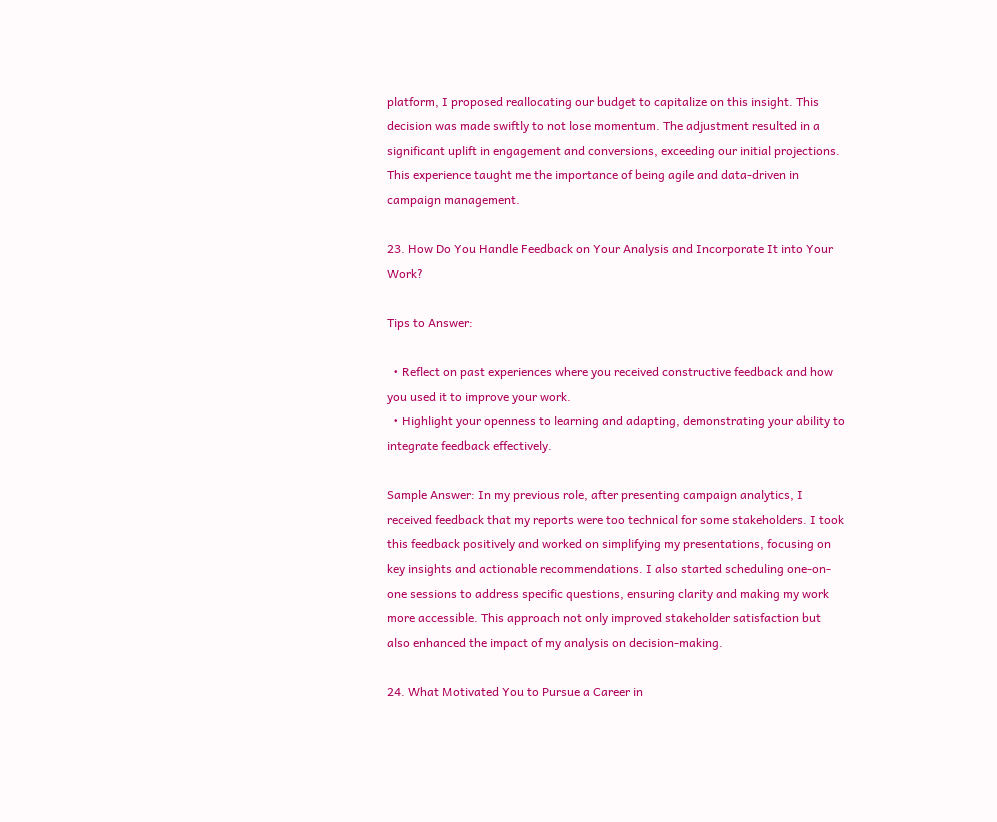platform, I proposed reallocating our budget to capitalize on this insight. This decision was made swiftly to not lose momentum. The adjustment resulted in a significant uplift in engagement and conversions, exceeding our initial projections. This experience taught me the importance of being agile and data-driven in campaign management.

23. How Do You Handle Feedback on Your Analysis and Incorporate It into Your Work?

Tips to Answer:

  • Reflect on past experiences where you received constructive feedback and how you used it to improve your work.
  • Highlight your openness to learning and adapting, demonstrating your ability to integrate feedback effectively.

Sample Answer: In my previous role, after presenting campaign analytics, I received feedback that my reports were too technical for some stakeholders. I took this feedback positively and worked on simplifying my presentations, focusing on key insights and actionable recommendations. I also started scheduling one-on-one sessions to address specific questions, ensuring clarity and making my work more accessible. This approach not only improved stakeholder satisfaction but also enhanced the impact of my analysis on decision-making.

24. What Motivated You to Pursue a Career in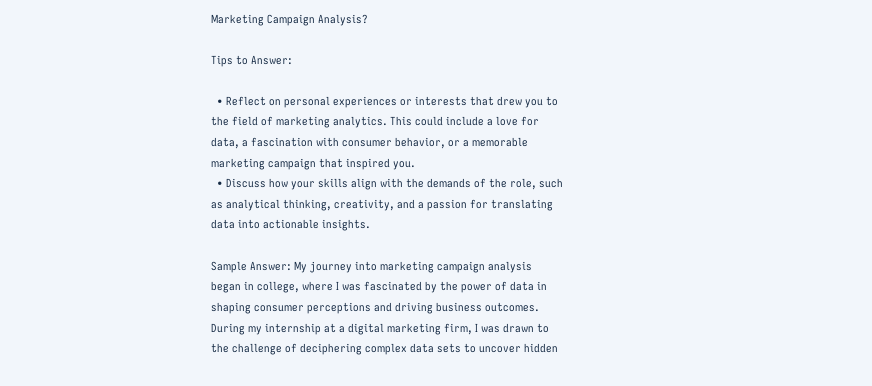Marketing Campaign Analysis?

Tips to Answer:

  • Reflect on personal experiences or interests that drew you to the field of marketing analytics. This could include a love for data, a fascination with consumer behavior, or a memorable marketing campaign that inspired you.
  • Discuss how your skills align with the demands of the role, such as analytical thinking, creativity, and a passion for translating data into actionable insights.

Sample Answer: My journey into marketing campaign analysis began in college, where I was fascinated by the power of data in shaping consumer perceptions and driving business outcomes. During my internship at a digital marketing firm, I was drawn to the challenge of deciphering complex data sets to uncover hidden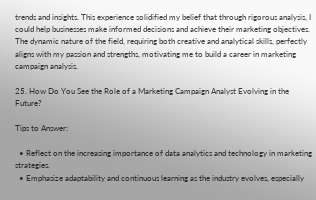trends and insights. This experience solidified my belief that through rigorous analysis, I could help businesses make informed decisions and achieve their marketing objectives. The dynamic nature of the field, requiring both creative and analytical skills, perfectly aligns with my passion and strengths, motivating me to build a career in marketing campaign analysis.

25. How Do You See the Role of a Marketing Campaign Analyst Evolving in the Future?

Tips to Answer:

  • Reflect on the increasing importance of data analytics and technology in marketing strategies.
  • Emphasize adaptability and continuous learning as the industry evolves, especially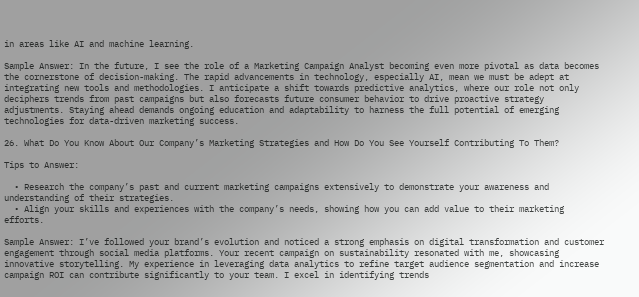in areas like AI and machine learning.

Sample Answer: In the future, I see the role of a Marketing Campaign Analyst becoming even more pivotal as data becomes the cornerstone of decision-making. The rapid advancements in technology, especially AI, mean we must be adept at integrating new tools and methodologies. I anticipate a shift towards predictive analytics, where our role not only deciphers trends from past campaigns but also forecasts future consumer behavior to drive proactive strategy adjustments. Staying ahead demands ongoing education and adaptability to harness the full potential of emerging technologies for data-driven marketing success.

26. What Do You Know About Our Company’s Marketing Strategies and How Do You See Yourself Contributing To Them?

Tips to Answer:

  • Research the company’s past and current marketing campaigns extensively to demonstrate your awareness and understanding of their strategies.
  • Align your skills and experiences with the company’s needs, showing how you can add value to their marketing efforts.

Sample Answer: I’ve followed your brand’s evolution and noticed a strong emphasis on digital transformation and customer engagement through social media platforms. Your recent campaign on sustainability resonated with me, showcasing innovative storytelling. My experience in leveraging data analytics to refine target audience segmentation and increase campaign ROI can contribute significantly to your team. I excel in identifying trends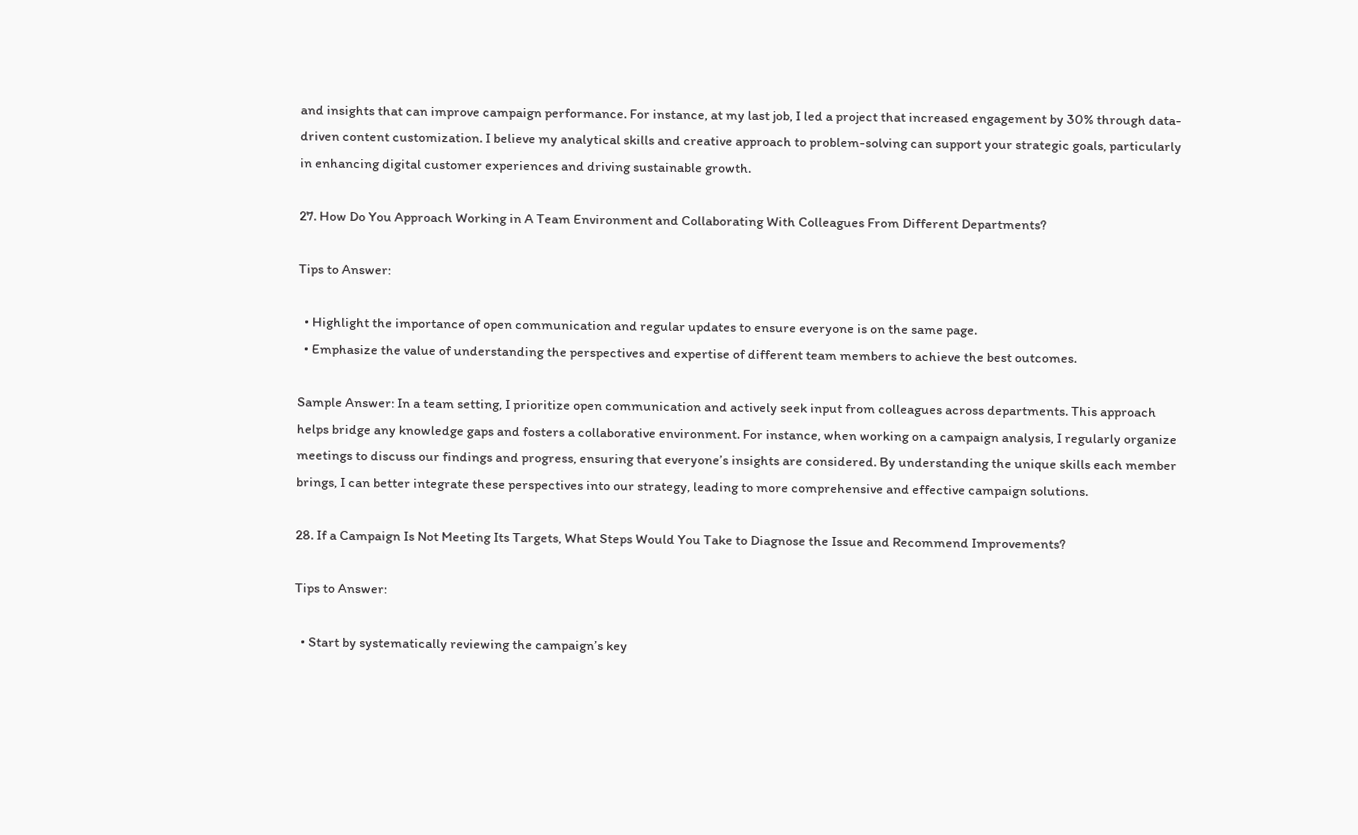and insights that can improve campaign performance. For instance, at my last job, I led a project that increased engagement by 30% through data-driven content customization. I believe my analytical skills and creative approach to problem-solving can support your strategic goals, particularly in enhancing digital customer experiences and driving sustainable growth.

27. How Do You Approach Working in A Team Environment and Collaborating With Colleagues From Different Departments?

Tips to Answer:

  • Highlight the importance of open communication and regular updates to ensure everyone is on the same page.
  • Emphasize the value of understanding the perspectives and expertise of different team members to achieve the best outcomes.

Sample Answer: In a team setting, I prioritize open communication and actively seek input from colleagues across departments. This approach helps bridge any knowledge gaps and fosters a collaborative environment. For instance, when working on a campaign analysis, I regularly organize meetings to discuss our findings and progress, ensuring that everyone’s insights are considered. By understanding the unique skills each member brings, I can better integrate these perspectives into our strategy, leading to more comprehensive and effective campaign solutions.

28. If a Campaign Is Not Meeting Its Targets, What Steps Would You Take to Diagnose the Issue and Recommend Improvements?

Tips to Answer:

  • Start by systematically reviewing the campaign’s key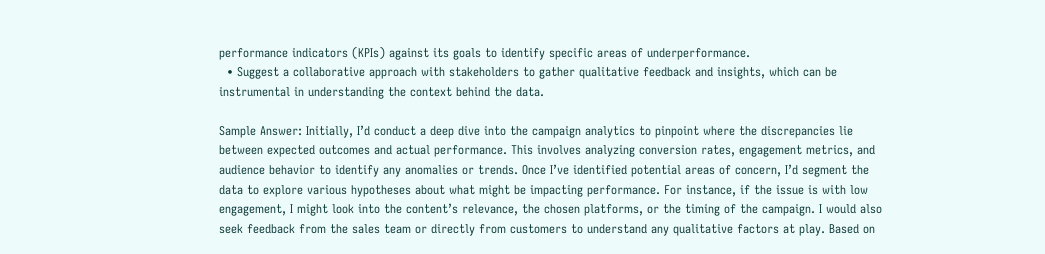performance indicators (KPIs) against its goals to identify specific areas of underperformance.
  • Suggest a collaborative approach with stakeholders to gather qualitative feedback and insights, which can be instrumental in understanding the context behind the data.

Sample Answer: Initially, I’d conduct a deep dive into the campaign analytics to pinpoint where the discrepancies lie between expected outcomes and actual performance. This involves analyzing conversion rates, engagement metrics, and audience behavior to identify any anomalies or trends. Once I’ve identified potential areas of concern, I’d segment the data to explore various hypotheses about what might be impacting performance. For instance, if the issue is with low engagement, I might look into the content’s relevance, the chosen platforms, or the timing of the campaign. I would also seek feedback from the sales team or directly from customers to understand any qualitative factors at play. Based on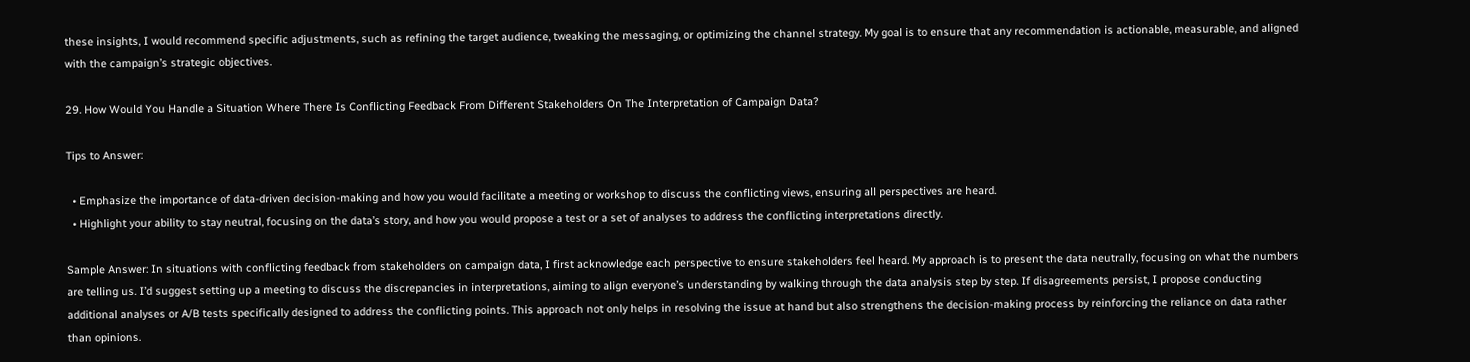these insights, I would recommend specific adjustments, such as refining the target audience, tweaking the messaging, or optimizing the channel strategy. My goal is to ensure that any recommendation is actionable, measurable, and aligned with the campaign’s strategic objectives.

29. How Would You Handle a Situation Where There Is Conflicting Feedback From Different Stakeholders On The Interpretation of Campaign Data?

Tips to Answer:

  • Emphasize the importance of data-driven decision-making and how you would facilitate a meeting or workshop to discuss the conflicting views, ensuring all perspectives are heard.
  • Highlight your ability to stay neutral, focusing on the data’s story, and how you would propose a test or a set of analyses to address the conflicting interpretations directly.

Sample Answer: In situations with conflicting feedback from stakeholders on campaign data, I first acknowledge each perspective to ensure stakeholders feel heard. My approach is to present the data neutrally, focusing on what the numbers are telling us. I’d suggest setting up a meeting to discuss the discrepancies in interpretations, aiming to align everyone’s understanding by walking through the data analysis step by step. If disagreements persist, I propose conducting additional analyses or A/B tests specifically designed to address the conflicting points. This approach not only helps in resolving the issue at hand but also strengthens the decision-making process by reinforcing the reliance on data rather than opinions.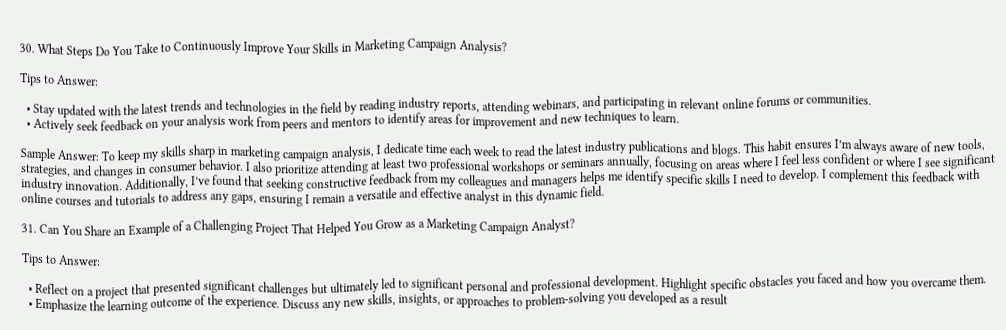30. What Steps Do You Take to Continuously Improve Your Skills in Marketing Campaign Analysis?

Tips to Answer:

  • Stay updated with the latest trends and technologies in the field by reading industry reports, attending webinars, and participating in relevant online forums or communities.
  • Actively seek feedback on your analysis work from peers and mentors to identify areas for improvement and new techniques to learn.

Sample Answer: To keep my skills sharp in marketing campaign analysis, I dedicate time each week to read the latest industry publications and blogs. This habit ensures I’m always aware of new tools, strategies, and changes in consumer behavior. I also prioritize attending at least two professional workshops or seminars annually, focusing on areas where I feel less confident or where I see significant industry innovation. Additionally, I’ve found that seeking constructive feedback from my colleagues and managers helps me identify specific skills I need to develop. I complement this feedback with online courses and tutorials to address any gaps, ensuring I remain a versatile and effective analyst in this dynamic field.

31. Can You Share an Example of a Challenging Project That Helped You Grow as a Marketing Campaign Analyst?

Tips to Answer:

  • Reflect on a project that presented significant challenges but ultimately led to significant personal and professional development. Highlight specific obstacles you faced and how you overcame them.
  • Emphasize the learning outcome of the experience. Discuss any new skills, insights, or approaches to problem-solving you developed as a result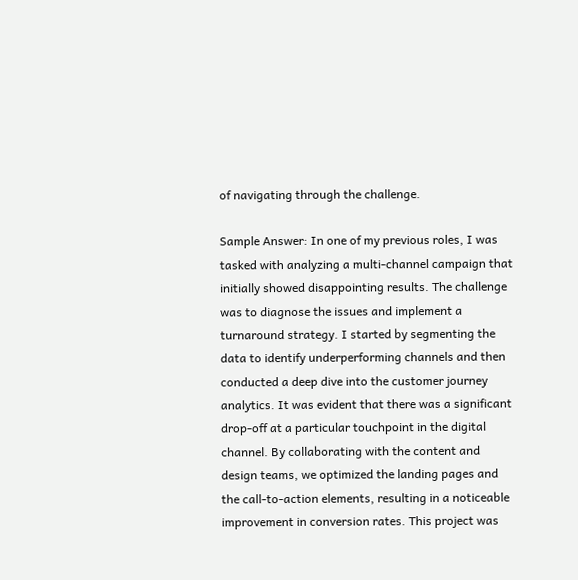of navigating through the challenge.

Sample Answer: In one of my previous roles, I was tasked with analyzing a multi-channel campaign that initially showed disappointing results. The challenge was to diagnose the issues and implement a turnaround strategy. I started by segmenting the data to identify underperforming channels and then conducted a deep dive into the customer journey analytics. It was evident that there was a significant drop-off at a particular touchpoint in the digital channel. By collaborating with the content and design teams, we optimized the landing pages and the call-to-action elements, resulting in a noticeable improvement in conversion rates. This project was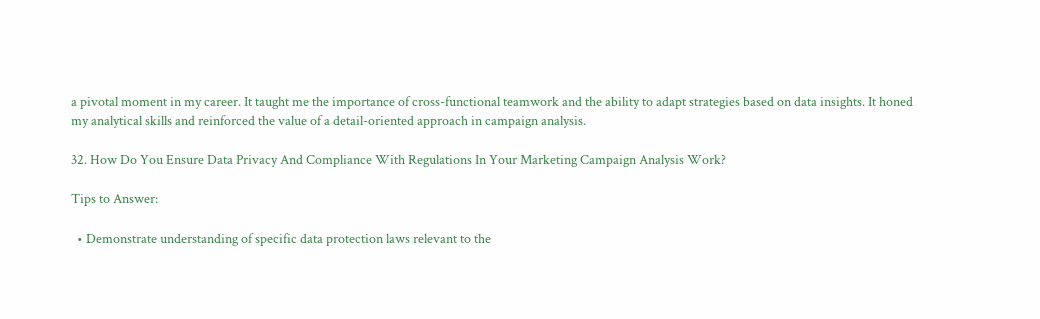a pivotal moment in my career. It taught me the importance of cross-functional teamwork and the ability to adapt strategies based on data insights. It honed my analytical skills and reinforced the value of a detail-oriented approach in campaign analysis.

32. How Do You Ensure Data Privacy And Compliance With Regulations In Your Marketing Campaign Analysis Work?

Tips to Answer:

  • Demonstrate understanding of specific data protection laws relevant to the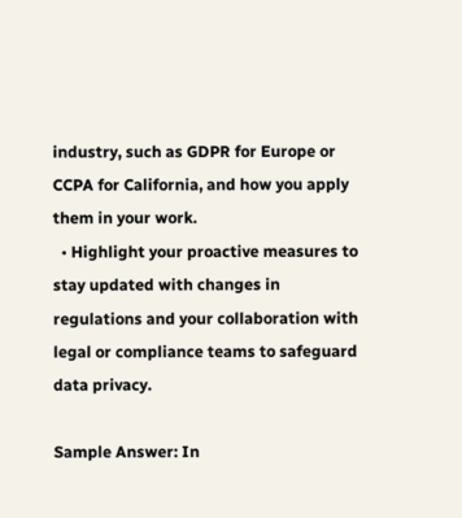industry, such as GDPR for Europe or CCPA for California, and how you apply them in your work.
  • Highlight your proactive measures to stay updated with changes in regulations and your collaboration with legal or compliance teams to safeguard data privacy.

Sample Answer: In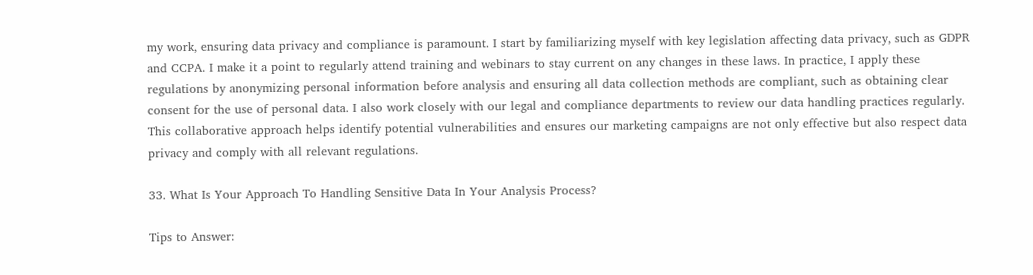my work, ensuring data privacy and compliance is paramount. I start by familiarizing myself with key legislation affecting data privacy, such as GDPR and CCPA. I make it a point to regularly attend training and webinars to stay current on any changes in these laws. In practice, I apply these regulations by anonymizing personal information before analysis and ensuring all data collection methods are compliant, such as obtaining clear consent for the use of personal data. I also work closely with our legal and compliance departments to review our data handling practices regularly. This collaborative approach helps identify potential vulnerabilities and ensures our marketing campaigns are not only effective but also respect data privacy and comply with all relevant regulations.

33. What Is Your Approach To Handling Sensitive Data In Your Analysis Process?

Tips to Answer: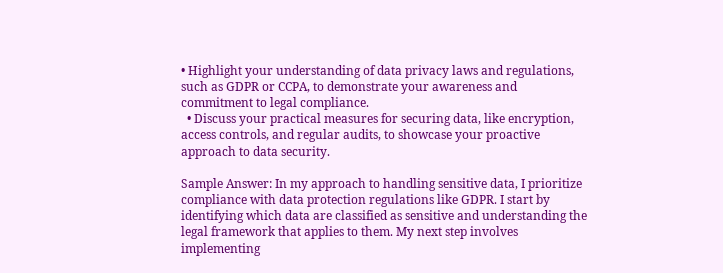• Highlight your understanding of data privacy laws and regulations, such as GDPR or CCPA, to demonstrate your awareness and commitment to legal compliance.
  • Discuss your practical measures for securing data, like encryption, access controls, and regular audits, to showcase your proactive approach to data security.

Sample Answer: In my approach to handling sensitive data, I prioritize compliance with data protection regulations like GDPR. I start by identifying which data are classified as sensitive and understanding the legal framework that applies to them. My next step involves implementing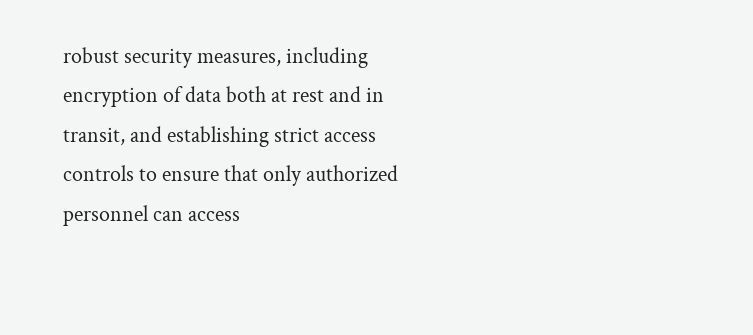robust security measures, including encryption of data both at rest and in transit, and establishing strict access controls to ensure that only authorized personnel can access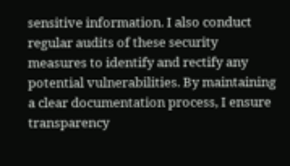sensitive information. I also conduct regular audits of these security measures to identify and rectify any potential vulnerabilities. By maintaining a clear documentation process, I ensure transparency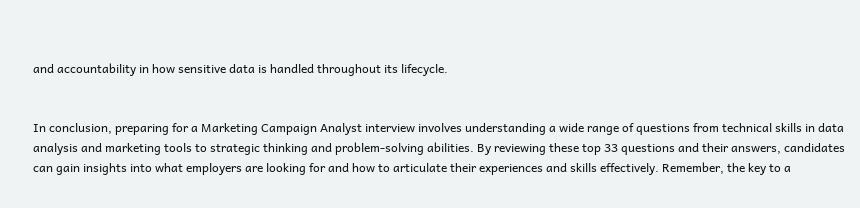and accountability in how sensitive data is handled throughout its lifecycle.


In conclusion, preparing for a Marketing Campaign Analyst interview involves understanding a wide range of questions from technical skills in data analysis and marketing tools to strategic thinking and problem-solving abilities. By reviewing these top 33 questions and their answers, candidates can gain insights into what employers are looking for and how to articulate their experiences and skills effectively. Remember, the key to a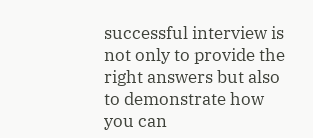successful interview is not only to provide the right answers but also to demonstrate how you can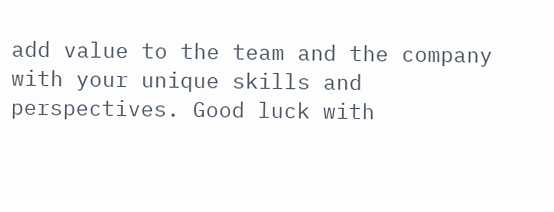add value to the team and the company with your unique skills and perspectives. Good luck with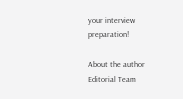your interview preparation!

About the author
Editorial Team